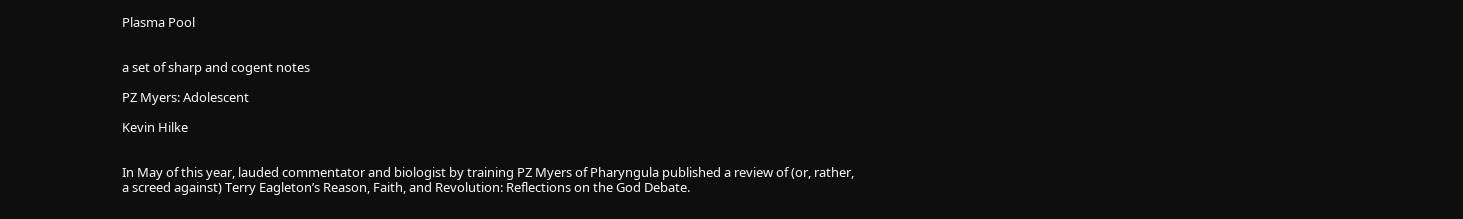Plasma Pool


a set of sharp and cogent notes

PZ Myers: Adolescent

Kevin Hilke


In May of this year, lauded commentator and biologist by training PZ Myers of Pharyngula published a review of (or, rather, a screed against) Terry Eagleton’s Reason, Faith, and Revolution: Reflections on the God Debate.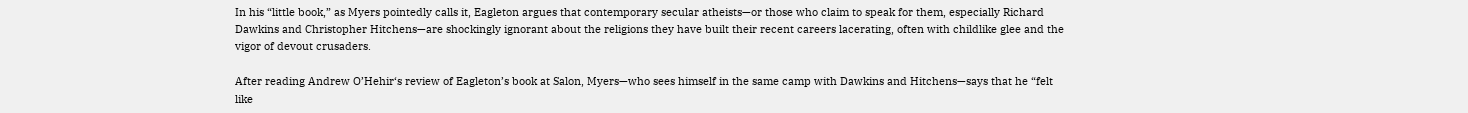In his “little book,” as Myers pointedly calls it, Eagleton argues that contemporary secular atheists—or those who claim to speak for them, especially Richard Dawkins and Christopher Hitchens—are shockingly ignorant about the religions they have built their recent careers lacerating, often with childlike glee and the vigor of devout crusaders.

After reading Andrew O’Hehir‘s review of Eagleton’s book at Salon, Myers—who sees himself in the same camp with Dawkins and Hitchens—says that he “felt like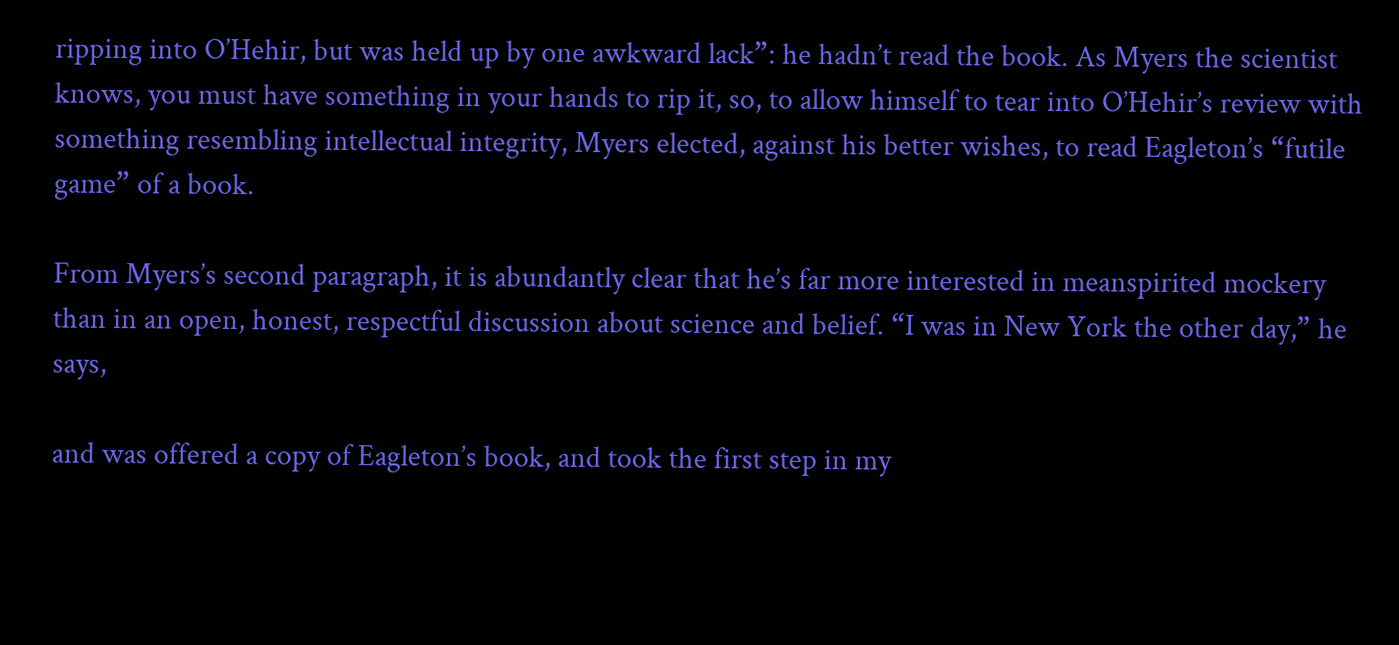ripping into O’Hehir, but was held up by one awkward lack”: he hadn’t read the book. As Myers the scientist knows, you must have something in your hands to rip it, so, to allow himself to tear into O’Hehir’s review with something resembling intellectual integrity, Myers elected, against his better wishes, to read Eagleton’s “futile game” of a book.

From Myers’s second paragraph, it is abundantly clear that he’s far more interested in meanspirited mockery than in an open, honest, respectful discussion about science and belief. “I was in New York the other day,” he says,

and was offered a copy of Eagleton’s book, and took the first step in my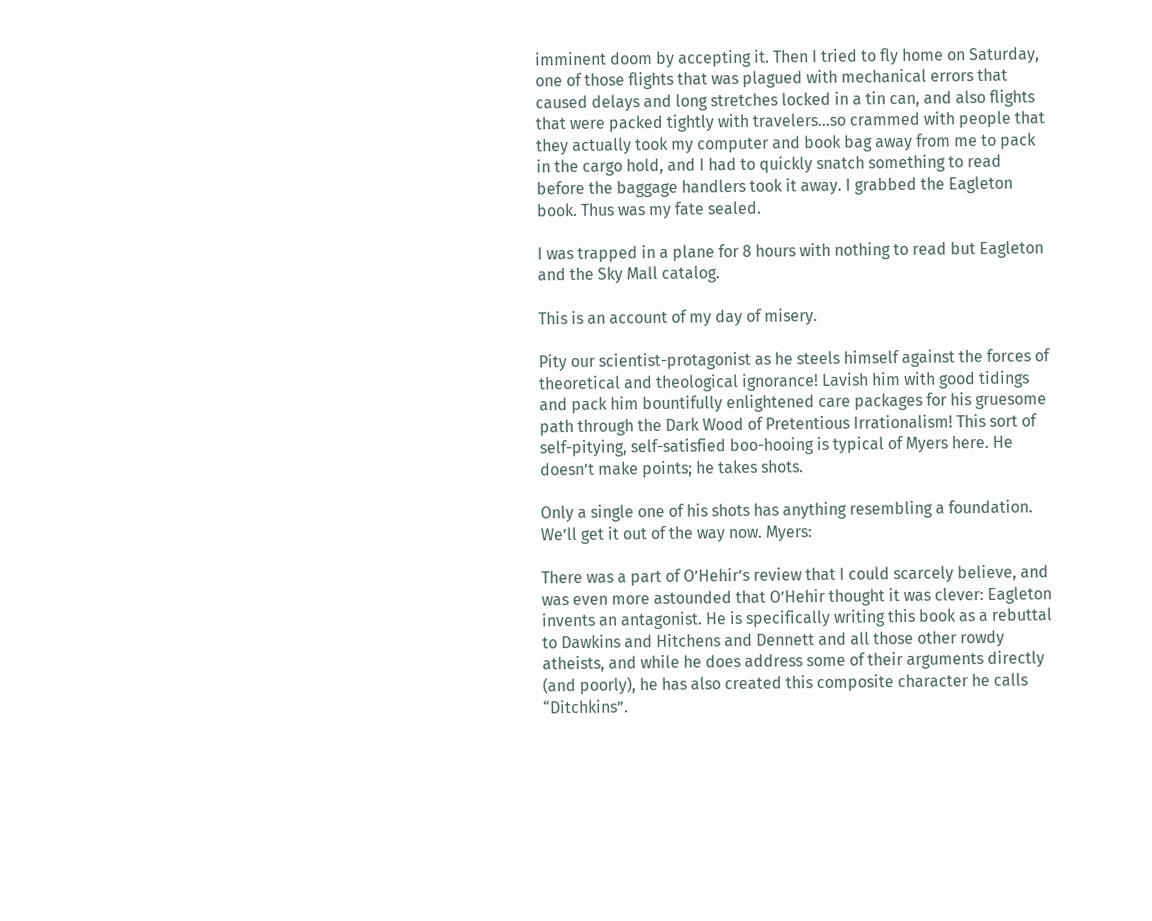imminent doom by accepting it. Then I tried to fly home on Saturday, one of those flights that was plagued with mechanical errors that caused delays and long stretches locked in a tin can, and also flights that were packed tightly with travelers…so crammed with people that they actually took my computer and book bag away from me to pack in the cargo hold, and I had to quickly snatch something to read before the baggage handlers took it away. I grabbed the Eagleton book. Thus was my fate sealed.

I was trapped in a plane for 8 hours with nothing to read but Eagleton and the Sky Mall catalog.

This is an account of my day of misery.

Pity our scientist-protagonist as he steels himself against the forces of theoretical and theological ignorance! Lavish him with good tidings and pack him bountifully enlightened care packages for his gruesome path through the Dark Wood of Pretentious Irrationalism! This sort of self-pitying, self-satisfied boo-hooing is typical of Myers here. He doesn’t make points; he takes shots.

Only a single one of his shots has anything resembling a foundation. We’ll get it out of the way now. Myers:

There was a part of O’Hehir’s review that I could scarcely believe, and was even more astounded that O’Hehir thought it was clever: Eagleton invents an antagonist. He is specifically writing this book as a rebuttal to Dawkins and Hitchens and Dennett and all those other rowdy atheists, and while he does address some of their arguments directly (and poorly), he has also created this composite character he calls “Ditchkins”.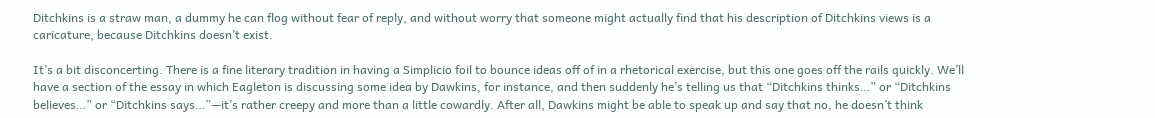Ditchkins is a straw man, a dummy he can flog without fear of reply, and without worry that someone might actually find that his description of Ditchkins views is a caricature, because Ditchkins doesn’t exist.

It’s a bit disconcerting. There is a fine literary tradition in having a Simplicio foil to bounce ideas off of in a rhetorical exercise, but this one goes off the rails quickly. We’ll have a section of the essay in which Eagleton is discussing some idea by Dawkins, for instance, and then suddenly he’s telling us that “Ditchkins thinks…” or “Ditchkins believes…” or “Ditchkins says…”—it’s rather creepy and more than a little cowardly. After all, Dawkins might be able to speak up and say that no, he doesn’t think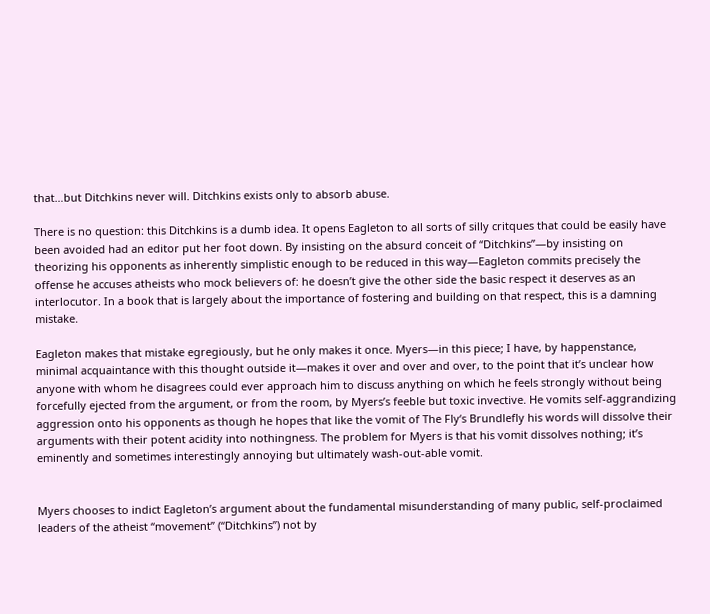that…but Ditchkins never will. Ditchkins exists only to absorb abuse.

There is no question: this Ditchkins is a dumb idea. It opens Eagleton to all sorts of silly critques that could be easily have been avoided had an editor put her foot down. By insisting on the absurd conceit of “Ditchkins”—by insisting on theorizing his opponents as inherently simplistic enough to be reduced in this way—Eagleton commits precisely the offense he accuses atheists who mock believers of: he doesn’t give the other side the basic respect it deserves as an interlocutor. In a book that is largely about the importance of fostering and building on that respect, this is a damning mistake.

Eagleton makes that mistake egregiously, but he only makes it once. Myers—in this piece; I have, by happenstance, minimal acquaintance with this thought outside it—makes it over and over and over, to the point that it’s unclear how anyone with whom he disagrees could ever approach him to discuss anything on which he feels strongly without being forcefully ejected from the argument, or from the room, by Myers’s feeble but toxic invective. He vomits self-aggrandizing aggression onto his opponents as though he hopes that like the vomit of The Fly‘s Brundlefly his words will dissolve their arguments with their potent acidity into nothingness. The problem for Myers is that his vomit dissolves nothing; it’s eminently and sometimes interestingly annoying but ultimately wash-out-able vomit.


Myers chooses to indict Eagleton’s argument about the fundamental misunderstanding of many public, self-proclaimed leaders of the atheist “movement” (“Ditchkins”) not by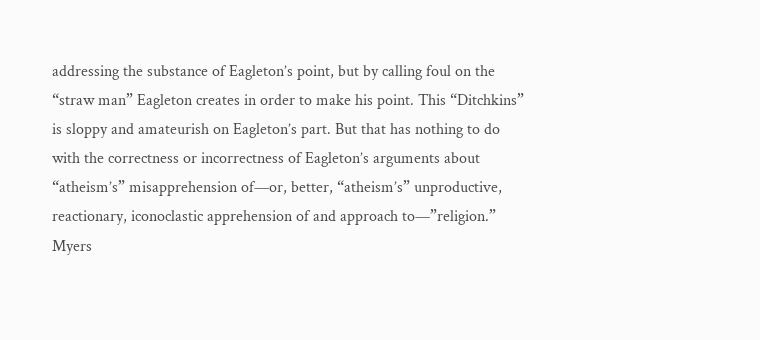addressing the substance of Eagleton’s point, but by calling foul on the “straw man” Eagleton creates in order to make his point. This “Ditchkins” is sloppy and amateurish on Eagleton’s part. But that has nothing to do with the correctness or incorrectness of Eagleton’s arguments about “atheism’s” misapprehension of—or, better, “atheism’s” unproductive, reactionary, iconoclastic apprehension of and approach to—”religion.” Myers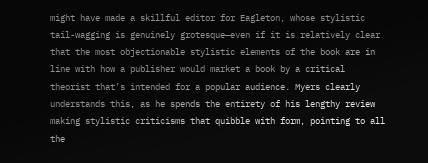might have made a skillful editor for Eagleton, whose stylistic tail-wagging is genuinely grotesque—even if it is relatively clear that the most objectionable stylistic elements of the book are in line with how a publisher would market a book by a critical theorist that’s intended for a popular audience. Myers clearly understands this, as he spends the entirety of his lengthy review making stylistic criticisms that quibble with form, pointing to all the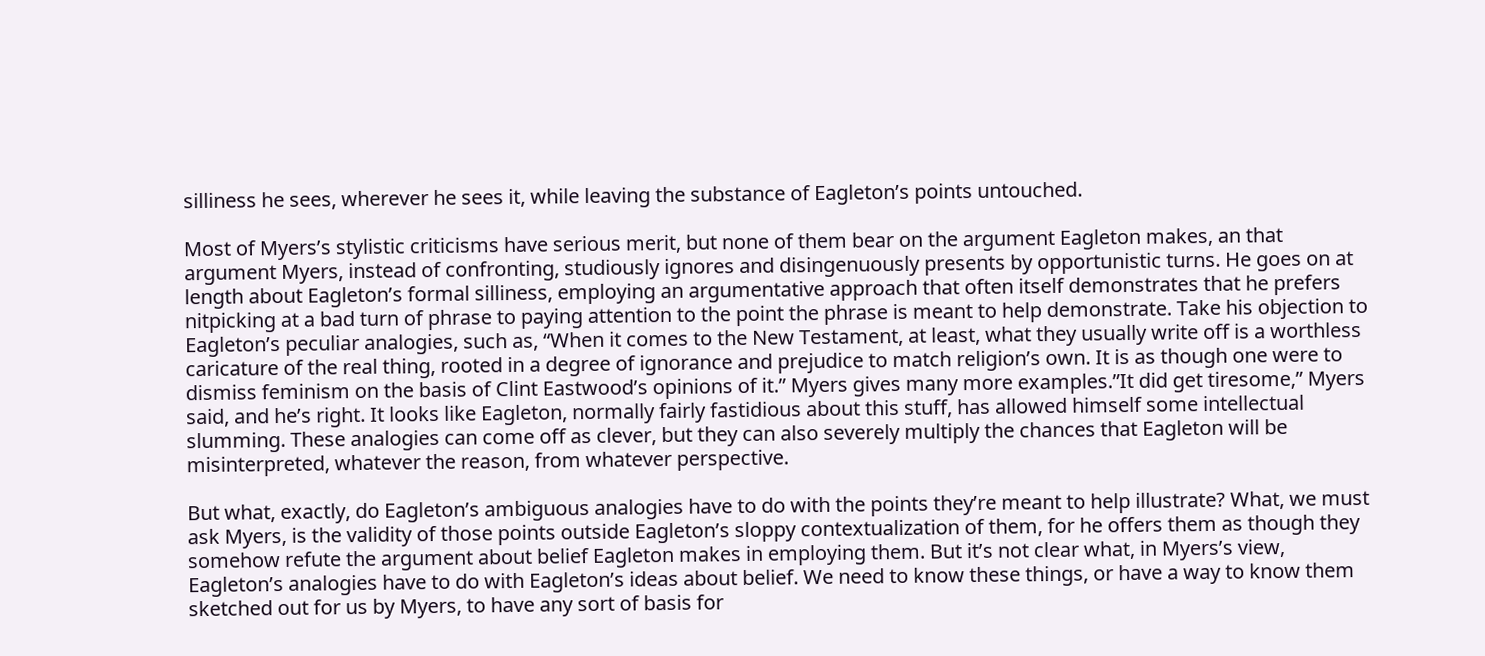silliness he sees, wherever he sees it, while leaving the substance of Eagleton’s points untouched.

Most of Myers’s stylistic criticisms have serious merit, but none of them bear on the argument Eagleton makes, an that argument Myers, instead of confronting, studiously ignores and disingenuously presents by opportunistic turns. He goes on at length about Eagleton’s formal silliness, employing an argumentative approach that often itself demonstrates that he prefers nitpicking at a bad turn of phrase to paying attention to the point the phrase is meant to help demonstrate. Take his objection to Eagleton’s peculiar analogies, such as, “When it comes to the New Testament, at least, what they usually write off is a worthless caricature of the real thing, rooted in a degree of ignorance and prejudice to match religion’s own. It is as though one were to dismiss feminism on the basis of Clint Eastwood’s opinions of it.” Myers gives many more examples.”It did get tiresome,” Myers said, and he’s right. It looks like Eagleton, normally fairly fastidious about this stuff, has allowed himself some intellectual slumming. These analogies can come off as clever, but they can also severely multiply the chances that Eagleton will be misinterpreted, whatever the reason, from whatever perspective.

But what, exactly, do Eagleton’s ambiguous analogies have to do with the points they’re meant to help illustrate? What, we must ask Myers, is the validity of those points outside Eagleton’s sloppy contextualization of them, for he offers them as though they somehow refute the argument about belief Eagleton makes in employing them. But it’s not clear what, in Myers’s view, Eagleton’s analogies have to do with Eagleton’s ideas about belief. We need to know these things, or have a way to know them sketched out for us by Myers, to have any sort of basis for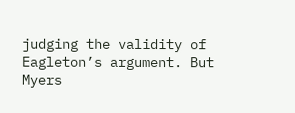judging the validity of Eagleton’s argument. But Myers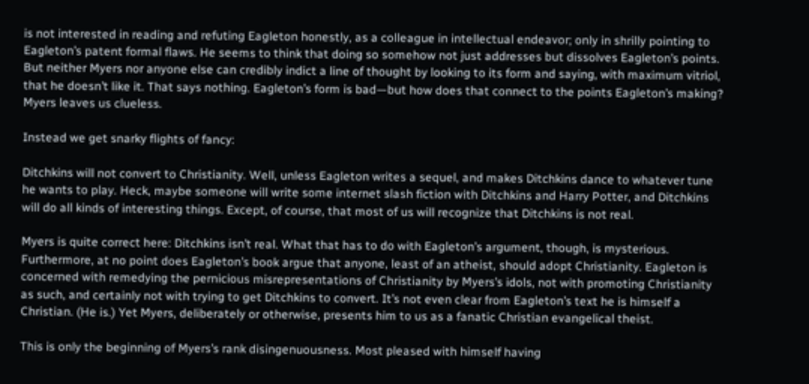is not interested in reading and refuting Eagleton honestly, as a colleague in intellectual endeavor; only in shrilly pointing to Eagleton’s patent formal flaws. He seems to think that doing so somehow not just addresses but dissolves Eagleton’s points. But neither Myers nor anyone else can credibly indict a line of thought by looking to its form and saying, with maximum vitriol, that he doesn’t like it. That says nothing. Eagleton’s form is bad—but how does that connect to the points Eagleton’s making? Myers leaves us clueless.

Instead we get snarky flights of fancy:

Ditchkins will not convert to Christianity. Well, unless Eagleton writes a sequel, and makes Ditchkins dance to whatever tune he wants to play. Heck, maybe someone will write some internet slash fiction with Ditchkins and Harry Potter, and Ditchkins will do all kinds of interesting things. Except, of course, that most of us will recognize that Ditchkins is not real.

Myers is quite correct here: Ditchkins isn’t real. What that has to do with Eagleton’s argument, though, is mysterious. Furthermore, at no point does Eagleton’s book argue that anyone, least of an atheist, should adopt Christianity. Eagleton is concerned with remedying the pernicious misrepresentations of Christianity by Myers’s idols, not with promoting Christianity as such, and certainly not with trying to get Ditchkins to convert. It’s not even clear from Eagleton’s text he is himself a Christian. (He is.) Yet Myers, deliberately or otherwise, presents him to us as a fanatic Christian evangelical theist.

This is only the beginning of Myers’s rank disingenuousness. Most pleased with himself having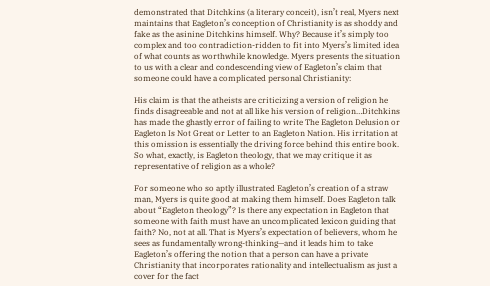demonstrated that Ditchkins (a literary conceit), isn’t real, Myers next maintains that Eagleton’s conception of Christianity is as shoddy and fake as the asinine Ditchkins himself. Why? Because it’s simply too complex and too contradiction-ridden to fit into Myers’s limited idea of what counts as worthwhile knowledge. Myers presents the situation to us with a clear and condescending view of Eagleton’s claim that someone could have a complicated personal Christianity:

His claim is that the atheists are criticizing a version of religion he finds disagreeable and not at all like his version of religion…Ditchkins has made the ghastly error of failing to write The Eagleton Delusion or Eagleton Is Not Great or Letter to an Eagleton Nation. His irritation at this omission is essentially the driving force behind this entire book. So what, exactly, is Eagleton theology, that we may critique it as representative of religion as a whole?

For someone who so aptly illustrated Eagleton’s creation of a straw man, Myers is quite good at making them himself. Does Eagleton talk about “Eagleton theology”? Is there any expectation in Eagleton that someone with faith must have an uncomplicated lexicon guiding that faith? No, not at all. That is Myers’s expectation of believers, whom he sees as fundamentally wrong-thinking—and it leads him to take Eagleton’s offering the notion that a person can have a private Christianity that incorporates rationality and intellectualism as just a cover for the fact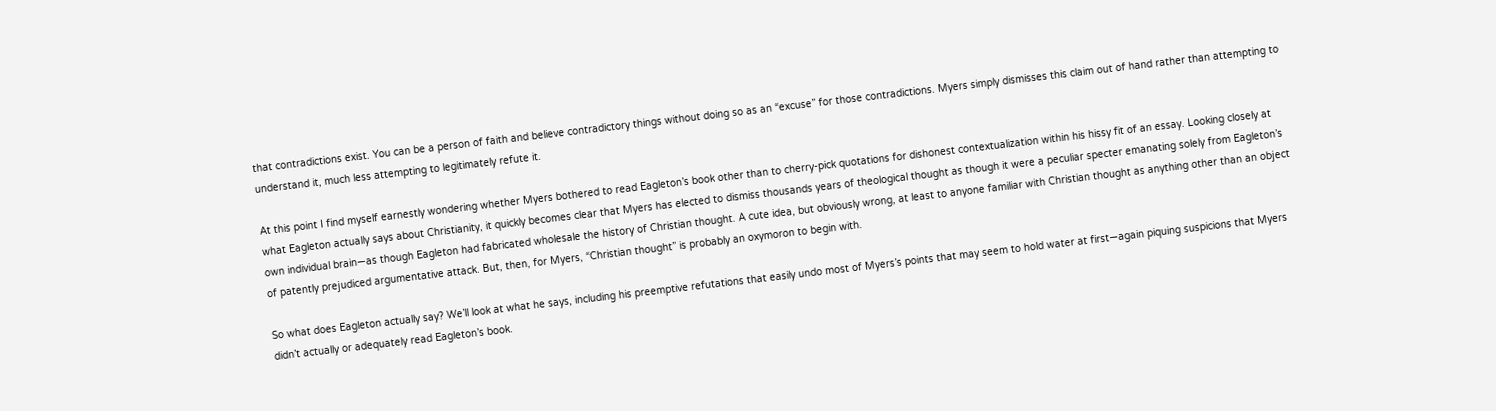that contradictions exist. You can be a person of faith and believe contradictory things without doing so as an “excuse” for those contradictions. Myers simply dismisses this claim out of hand rather than attempting to understand it, much less attempting to legitimately refute it.

At this point I find myself earnestly wondering whether Myers bothered to read Eagleton’s book other than to cherry-pick quotations for dishonest contextualization within his hissy fit of an essay. Looking closely at what Eagleton actually says about Christianity, it quickly becomes clear that Myers has elected to dismiss thousands years of theological thought as though it were a peculiar specter emanating solely from Eagleton’s own individual brain—as though Eagleton had fabricated wholesale the history of Christian thought. A cute idea, but obviously wrong, at least to anyone familiar with Christian thought as anything other than an object of patently prejudiced argumentative attack. But, then, for Myers, “Christian thought” is probably an oxymoron to begin with.

So what does Eagleton actually say? We’ll look at what he says, including his preemptive refutations that easily undo most of Myers’s points that may seem to hold water at first—again piquing suspicions that Myers didn’t actually or adequately read Eagleton’s book.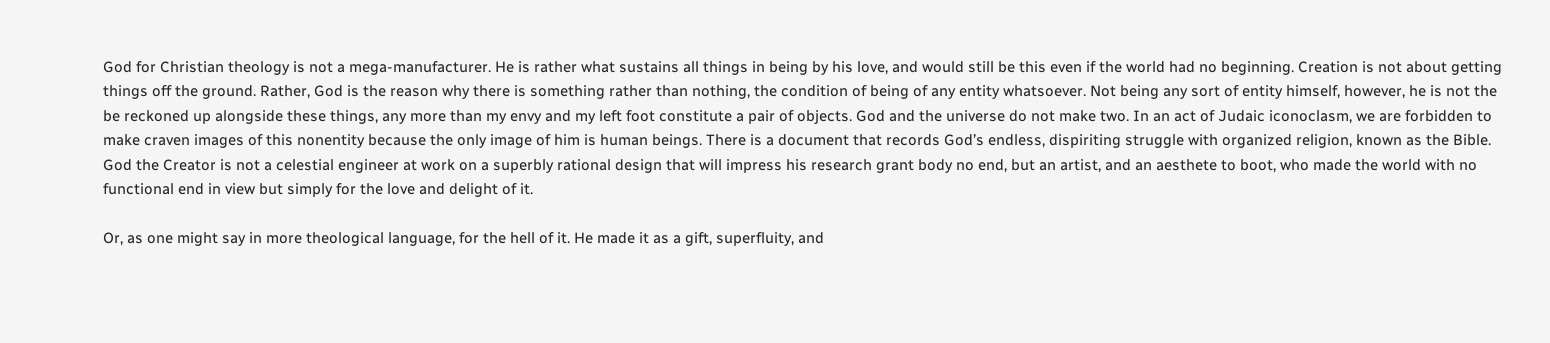God for Christian theology is not a mega-manufacturer. He is rather what sustains all things in being by his love, and would still be this even if the world had no beginning. Creation is not about getting things off the ground. Rather, God is the reason why there is something rather than nothing, the condition of being of any entity whatsoever. Not being any sort of entity himself, however, he is not the be reckoned up alongside these things, any more than my envy and my left foot constitute a pair of objects. God and the universe do not make two. In an act of Judaic iconoclasm, we are forbidden to make craven images of this nonentity because the only image of him is human beings. There is a document that records God’s endless, dispiriting struggle with organized religion, known as the Bible. God the Creator is not a celestial engineer at work on a superbly rational design that will impress his research grant body no end, but an artist, and an aesthete to boot, who made the world with no functional end in view but simply for the love and delight of it.

Or, as one might say in more theological language, for the hell of it. He made it as a gift, superfluity, and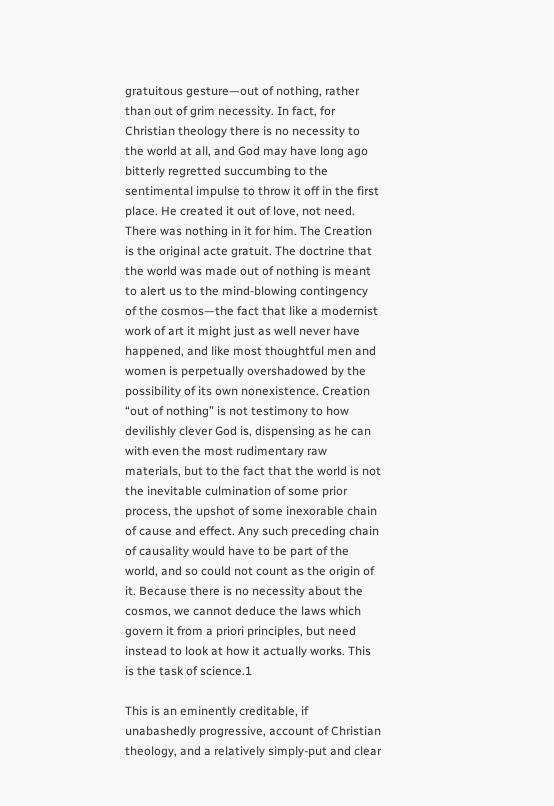gratuitous gesture—out of nothing, rather than out of grim necessity. In fact, for Christian theology there is no necessity to the world at all, and God may have long ago bitterly regretted succumbing to the sentimental impulse to throw it off in the first place. He created it out of love, not need. There was nothing in it for him. The Creation is the original acte gratuit. The doctrine that the world was made out of nothing is meant to alert us to the mind-blowing contingency of the cosmos—the fact that like a modernist work of art it might just as well never have happened, and like most thoughtful men and women is perpetually overshadowed by the possibility of its own nonexistence. Creation “out of nothing” is not testimony to how devilishly clever God is, dispensing as he can with even the most rudimentary raw materials, but to the fact that the world is not the inevitable culmination of some prior process, the upshot of some inexorable chain of cause and effect. Any such preceding chain of causality would have to be part of the world, and so could not count as the origin of it. Because there is no necessity about the cosmos, we cannot deduce the laws which govern it from a priori principles, but need instead to look at how it actually works. This is the task of science.1

This is an eminently creditable, if unabashedly progressive, account of Christian theology, and a relatively simply-put and clear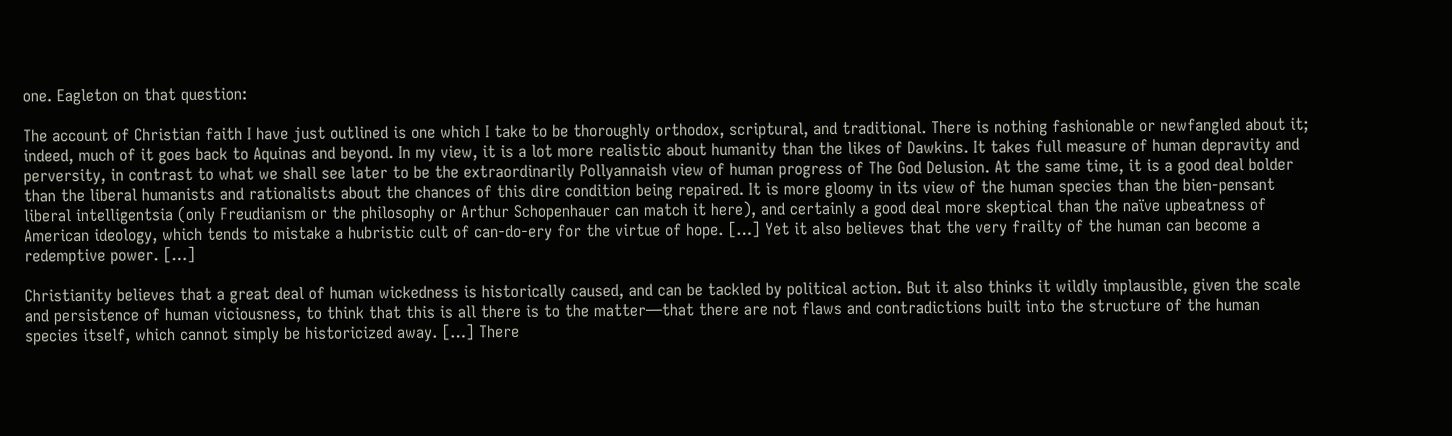one. Eagleton on that question:

The account of Christian faith I have just outlined is one which I take to be thoroughly orthodox, scriptural, and traditional. There is nothing fashionable or newfangled about it; indeed, much of it goes back to Aquinas and beyond. In my view, it is a lot more realistic about humanity than the likes of Dawkins. It takes full measure of human depravity and perversity, in contrast to what we shall see later to be the extraordinarily Pollyannaish view of human progress of The God Delusion. At the same time, it is a good deal bolder than the liberal humanists and rationalists about the chances of this dire condition being repaired. It is more gloomy in its view of the human species than the bien-pensant liberal intelligentsia (only Freudianism or the philosophy or Arthur Schopenhauer can match it here), and certainly a good deal more skeptical than the naïve upbeatness of American ideology, which tends to mistake a hubristic cult of can-do-ery for the virtue of hope. […] Yet it also believes that the very frailty of the human can become a redemptive power. […]

Christianity believes that a great deal of human wickedness is historically caused, and can be tackled by political action. But it also thinks it wildly implausible, given the scale and persistence of human viciousness, to think that this is all there is to the matter—that there are not flaws and contradictions built into the structure of the human species itself, which cannot simply be historicized away. […] There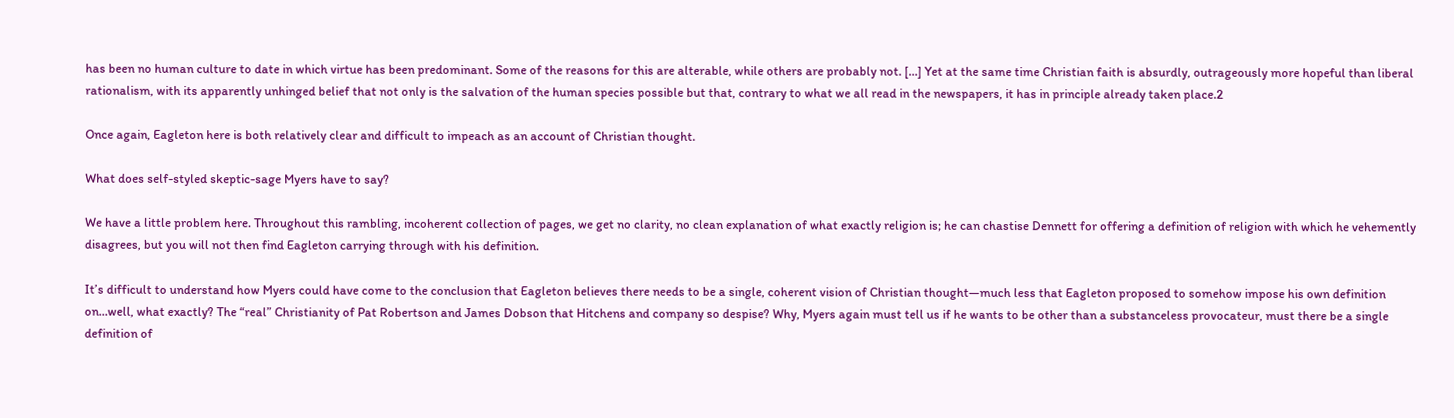has been no human culture to date in which virtue has been predominant. Some of the reasons for this are alterable, while others are probably not. […] Yet at the same time Christian faith is absurdly, outrageously more hopeful than liberal rationalism, with its apparently unhinged belief that not only is the salvation of the human species possible but that, contrary to what we all read in the newspapers, it has in principle already taken place.2

Once again, Eagleton here is both relatively clear and difficult to impeach as an account of Christian thought.

What does self-styled skeptic-sage Myers have to say?

We have a little problem here. Throughout this rambling, incoherent collection of pages, we get no clarity, no clean explanation of what exactly religion is; he can chastise Dennett for offering a definition of religion with which he vehemently disagrees, but you will not then find Eagleton carrying through with his definition.

It’s difficult to understand how Myers could have come to the conclusion that Eagleton believes there needs to be a single, coherent vision of Christian thought—much less that Eagleton proposed to somehow impose his own definition on…well, what exactly? The “real” Christianity of Pat Robertson and James Dobson that Hitchens and company so despise? Why, Myers again must tell us if he wants to be other than a substanceless provocateur, must there be a single definition of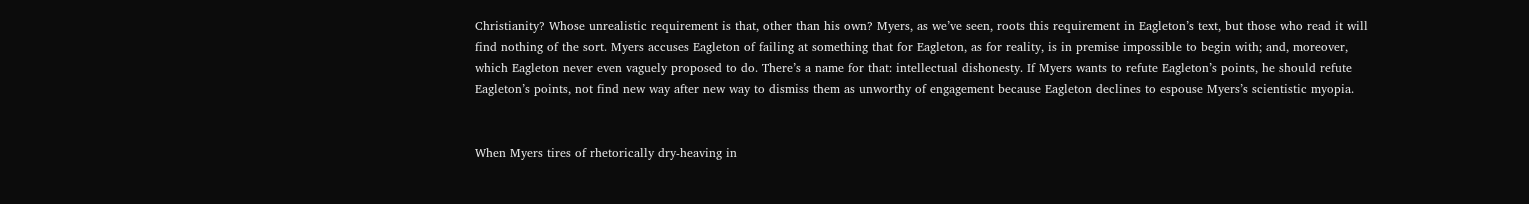Christianity? Whose unrealistic requirement is that, other than his own? Myers, as we’ve seen, roots this requirement in Eagleton’s text, but those who read it will find nothing of the sort. Myers accuses Eagleton of failing at something that for Eagleton, as for reality, is in premise impossible to begin with; and, moreover, which Eagleton never even vaguely proposed to do. There’s a name for that: intellectual dishonesty. If Myers wants to refute Eagleton’s points, he should refute Eagleton’s points, not find new way after new way to dismiss them as unworthy of engagement because Eagleton declines to espouse Myers’s scientistic myopia.


When Myers tires of rhetorically dry-heaving in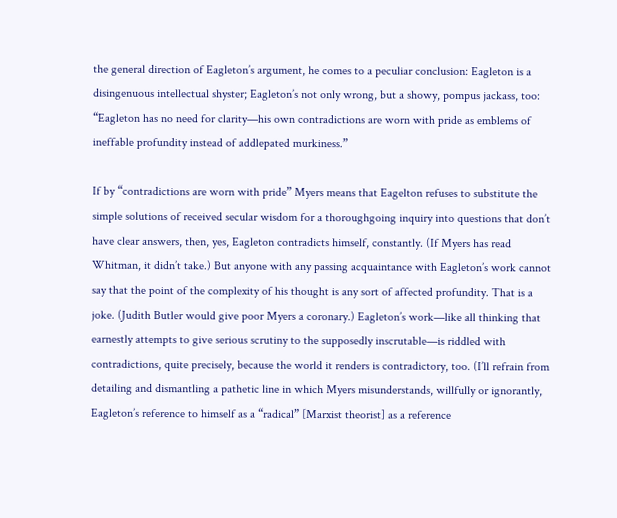the general direction of Eagleton’s argument, he comes to a peculiar conclusion: Eagleton is a disingenuous intellectual shyster; Eagleton’s not only wrong, but a showy, pompus jackass, too: “Eagleton has no need for clarity—his own contradictions are worn with pride as emblems of ineffable profundity instead of addlepated murkiness.”

If by “contradictions are worn with pride” Myers means that Eagelton refuses to substitute the simple solutions of received secular wisdom for a thoroughgoing inquiry into questions that don’t have clear answers, then, yes, Eagleton contradicts himself, constantly. (If Myers has read Whitman, it didn’t take.) But anyone with any passing acquaintance with Eagleton’s work cannot say that the point of the complexity of his thought is any sort of affected profundity. That is a joke. (Judith Butler would give poor Myers a coronary.) Eagleton’s work—like all thinking that earnestly attempts to give serious scrutiny to the supposedly inscrutable—is riddled with contradictions, quite precisely, because the world it renders is contradictory, too. (I’ll refrain from detailing and dismantling a pathetic line in which Myers misunderstands, willfully or ignorantly, Eagleton’s reference to himself as a “radical” [Marxist theorist] as a reference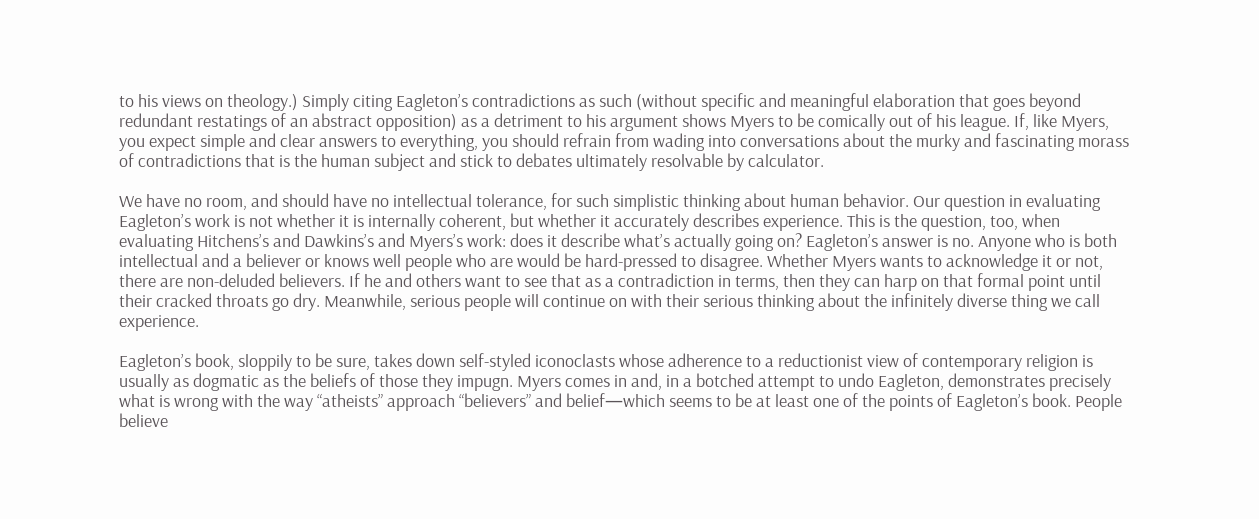to his views on theology.) Simply citing Eagleton’s contradictions as such (without specific and meaningful elaboration that goes beyond redundant restatings of an abstract opposition) as a detriment to his argument shows Myers to be comically out of his league. If, like Myers, you expect simple and clear answers to everything, you should refrain from wading into conversations about the murky and fascinating morass of contradictions that is the human subject and stick to debates ultimately resolvable by calculator.

We have no room, and should have no intellectual tolerance, for such simplistic thinking about human behavior. Our question in evaluating Eagleton’s work is not whether it is internally coherent, but whether it accurately describes experience. This is the question, too, when evaluating Hitchens’s and Dawkins’s and Myers’s work: does it describe what’s actually going on? Eagleton’s answer is no. Anyone who is both intellectual and a believer or knows well people who are would be hard-pressed to disagree. Whether Myers wants to acknowledge it or not, there are non-deluded believers. If he and others want to see that as a contradiction in terms, then they can harp on that formal point until their cracked throats go dry. Meanwhile, serious people will continue on with their serious thinking about the infinitely diverse thing we call experience.

Eagleton’s book, sloppily to be sure, takes down self-styled iconoclasts whose adherence to a reductionist view of contemporary religion is usually as dogmatic as the beliefs of those they impugn. Myers comes in and, in a botched attempt to undo Eagleton, demonstrates precisely what is wrong with the way “atheists” approach “believers” and belief—which seems to be at least one of the points of Eagleton’s book. People believe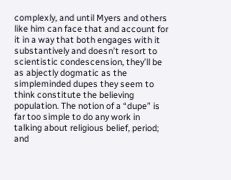complexly, and until Myers and others like him can face that and account for it in a way that both engages with it substantively and doesn’t resort to scientistic condescension, they’ll be as abjectly dogmatic as the simpleminded dupes they seem to think constitute the believing population. The notion of a “dupe” is far too simple to do any work in talking about religious belief, period; and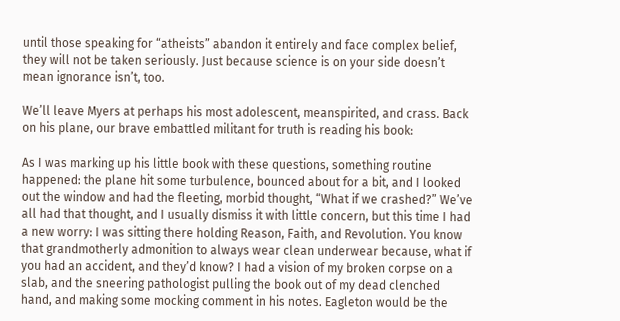until those speaking for “atheists” abandon it entirely and face complex belief, they will not be taken seriously. Just because science is on your side doesn’t mean ignorance isn’t, too.

We’ll leave Myers at perhaps his most adolescent, meanspirited, and crass. Back on his plane, our brave embattled militant for truth is reading his book:

As I was marking up his little book with these questions, something routine happened: the plane hit some turbulence, bounced about for a bit, and I looked out the window and had the fleeting, morbid thought, “What if we crashed?” We’ve all had that thought, and I usually dismiss it with little concern, but this time I had a new worry: I was sitting there holding Reason, Faith, and Revolution. You know that grandmotherly admonition to always wear clean underwear because, what if you had an accident, and they’d know? I had a vision of my broken corpse on a slab, and the sneering pathologist pulling the book out of my dead clenched hand, and making some mocking comment in his notes. Eagleton would be the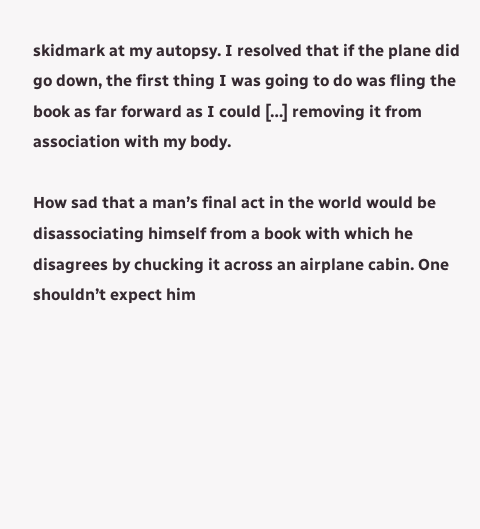skidmark at my autopsy. I resolved that if the plane did go down, the first thing I was going to do was fling the book as far forward as I could […] removing it from association with my body.

How sad that a man’s final act in the world would be disassociating himself from a book with which he disagrees by chucking it across an airplane cabin. One shouldn’t expect him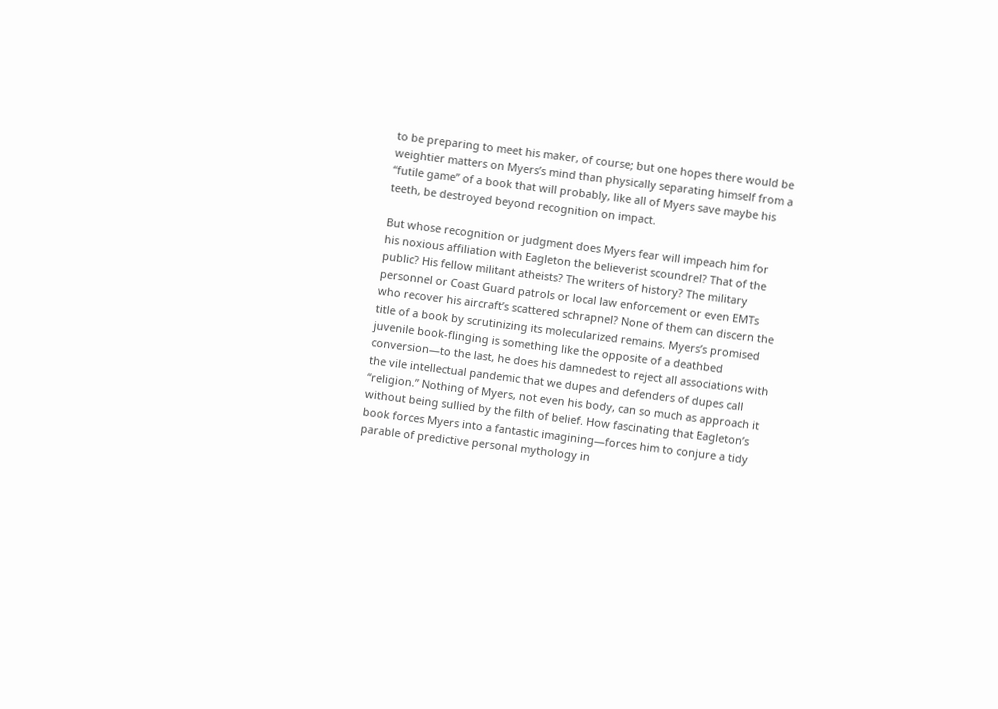to be preparing to meet his maker, of course; but one hopes there would be weightier matters on Myers’s mind than physically separating himself from a “futile game” of a book that will probably, like all of Myers save maybe his teeth, be destroyed beyond recognition on impact.

But whose recognition or judgment does Myers fear will impeach him for his noxious affiliation with Eagleton the believerist scoundrel? That of the public? His fellow militant atheists? The writers of history? The military personnel or Coast Guard patrols or local law enforcement or even EMTs who recover his aircraft’s scattered schrapnel? None of them can discern the title of a book by scrutinizing its molecularized remains. Myers’s promised juvenile book-flinging is something like the opposite of a deathbed conversion—to the last, he does his damnedest to reject all associations with the vile intellectual pandemic that we dupes and defenders of dupes call “religion.” Nothing of Myers, not even his body, can so much as approach it without being sullied by the filth of belief. How fascinating that Eagleton’s book forces Myers into a fantastic imagining—forces him to conjure a tidy parable of predictive personal mythology in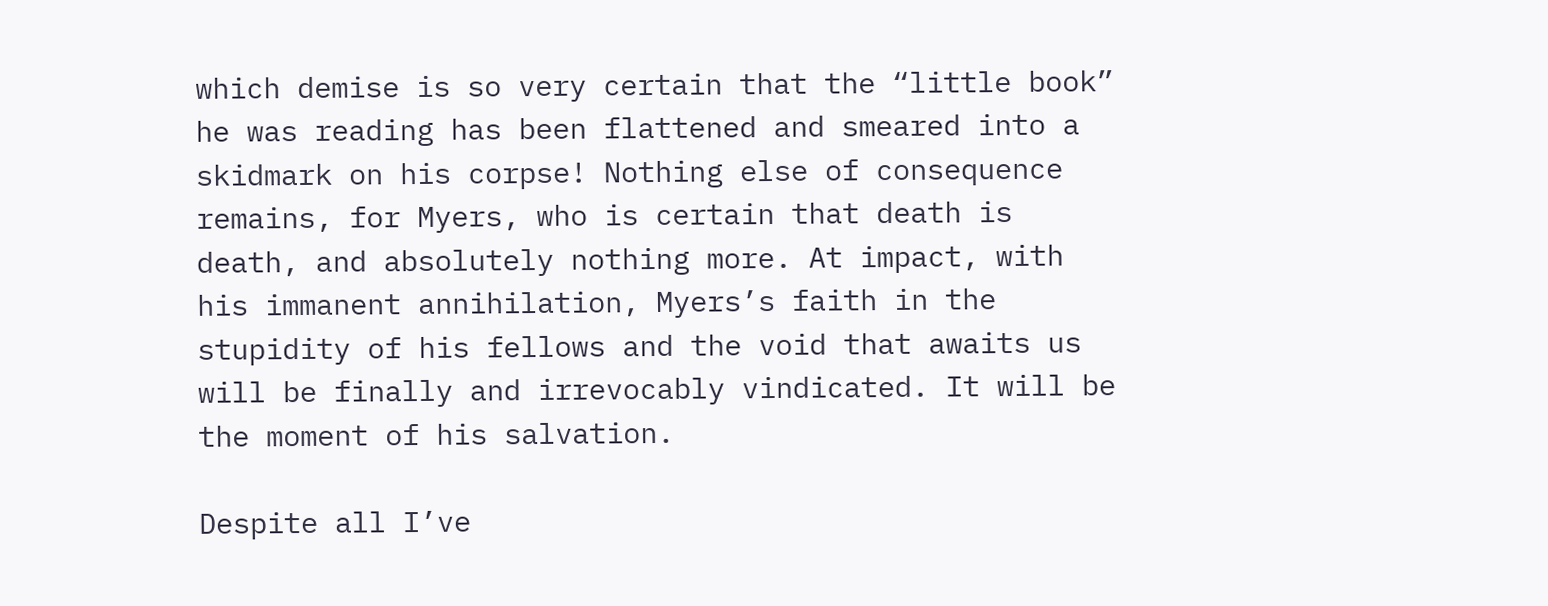which demise is so very certain that the “little book” he was reading has been flattened and smeared into a skidmark on his corpse! Nothing else of consequence remains, for Myers, who is certain that death is death, and absolutely nothing more. At impact, with his immanent annihilation, Myers’s faith in the stupidity of his fellows and the void that awaits us will be finally and irrevocably vindicated. It will be the moment of his salvation.

Despite all I’ve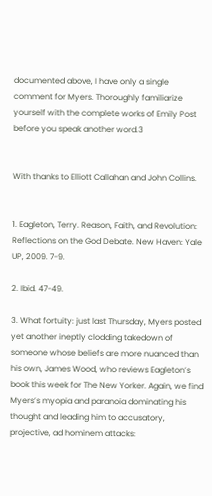documented above, I have only a single comment for Myers. Thoroughly familiarize yourself with the complete works of Emily Post before you speak another word.3


With thanks to Elliott Callahan and John Collins.


1. Eagleton, Terry. Reason, Faith, and Revolution: Reflections on the God Debate. New Haven: Yale UP, 2009. 7-9.

2. Ibid. 47-49.

3. What fortuity: just last Thursday, Myers posted yet another ineptly clodding takedown of someone whose beliefs are more nuanced than his own, James Wood, who reviews Eagleton’s book this week for The New Yorker. Again, we find Myers’s myopia and paranoia dominating his thought and leading him to accusatory, projective, ad hominem attacks: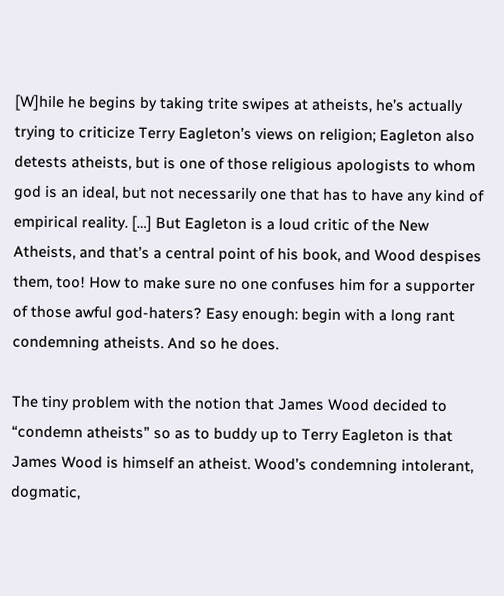[W]hile he begins by taking trite swipes at atheists, he’s actually trying to criticize Terry Eagleton’s views on religion; Eagleton also detests atheists, but is one of those religious apologists to whom god is an ideal, but not necessarily one that has to have any kind of empirical reality. […] But Eagleton is a loud critic of the New Atheists, and that’s a central point of his book, and Wood despises them, too! How to make sure no one confuses him for a supporter of those awful god-haters? Easy enough: begin with a long rant condemning atheists. And so he does.

The tiny problem with the notion that James Wood decided to “condemn atheists” so as to buddy up to Terry Eagleton is that James Wood is himself an atheist. Wood’s condemning intolerant, dogmatic,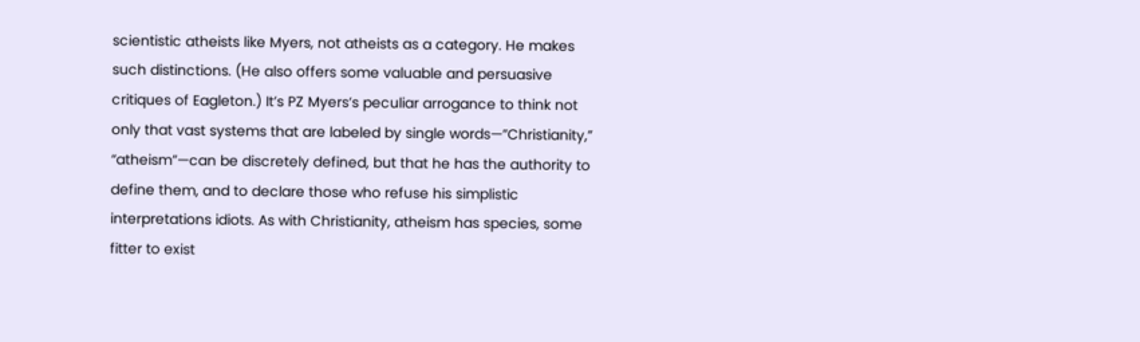scientistic atheists like Myers, not atheists as a category. He makes such distinctions. (He also offers some valuable and persuasive critiques of Eagleton.) It’s PZ Myers’s peculiar arrogance to think not only that vast systems that are labeled by single words—”Christianity,” “atheism”—can be discretely defined, but that he has the authority to define them, and to declare those who refuse his simplistic interpretations idiots. As with Christianity, atheism has species, some fitter to exist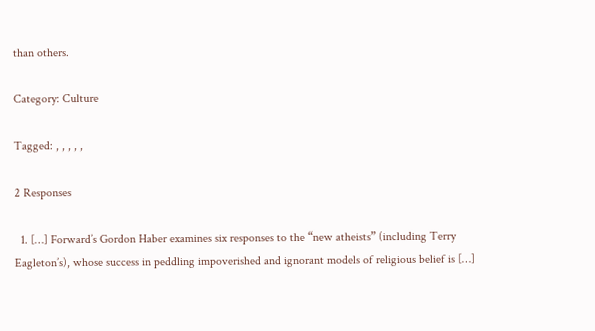than others.

Category: Culture

Tagged: , , , , ,

2 Responses

  1. […] Forward’s Gordon Haber examines six responses to the “new atheists” (including Terry Eagleton’s), whose success in peddling impoverished and ignorant models of religious belief is […]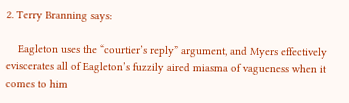2. Terry Branning says:

    Eagleton uses the “courtier’s reply” argument, and Myers effectively eviscerates all of Eagleton’s fuzzily aired miasma of vagueness when it comes to him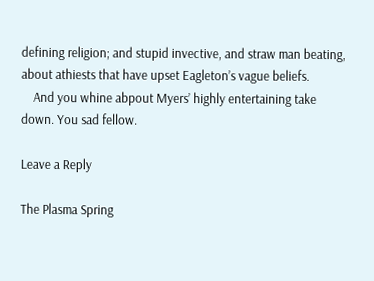defining religion; and stupid invective, and straw man beating, about athiests that have upset Eagleton’s vague beliefs.
    And you whine abpout Myers’ highly entertaining take down. You sad fellow.

Leave a Reply

The Plasma Spring